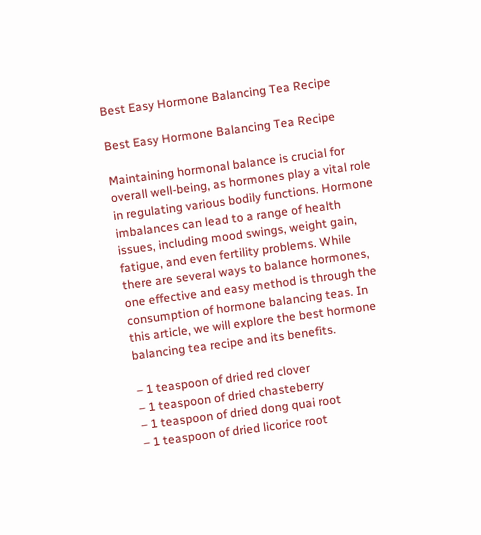Best Easy Hormone Balancing Tea Recipe

Best Easy Hormone Balancing Tea Recipe

Maintaining hormonal balance is crucial for overall well-being, as hormones play a vital role in regulating various bodily functions. Hormone imbalances can lead to a range of health issues, including mood swings, weight gain, fatigue, and even fertility problems. While there are several ways to balance hormones, one effective and easy method is through the consumption of hormone balancing teas. In this article, we will explore the best hormone balancing tea recipe and its benefits.

– 1 teaspoon of dried red clover
– 1 teaspoon of dried chasteberry
– 1 teaspoon of dried dong quai root
– 1 teaspoon of dried licorice root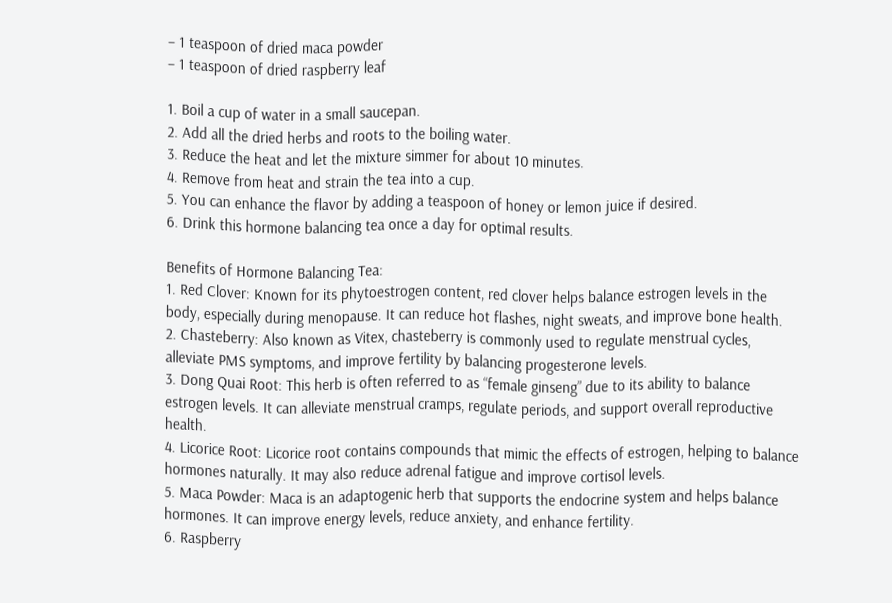– 1 teaspoon of dried maca powder
– 1 teaspoon of dried raspberry leaf

1. Boil a cup of water in a small saucepan.
2. Add all the dried herbs and roots to the boiling water.
3. Reduce the heat and let the mixture simmer for about 10 minutes.
4. Remove from heat and strain the tea into a cup.
5. You can enhance the flavor by adding a teaspoon of honey or lemon juice if desired.
6. Drink this hormone balancing tea once a day for optimal results.

Benefits of Hormone Balancing Tea:
1. Red Clover: Known for its phytoestrogen content, red clover helps balance estrogen levels in the body, especially during menopause. It can reduce hot flashes, night sweats, and improve bone health.
2. Chasteberry: Also known as Vitex, chasteberry is commonly used to regulate menstrual cycles, alleviate PMS symptoms, and improve fertility by balancing progesterone levels.
3. Dong Quai Root: This herb is often referred to as “female ginseng” due to its ability to balance estrogen levels. It can alleviate menstrual cramps, regulate periods, and support overall reproductive health.
4. Licorice Root: Licorice root contains compounds that mimic the effects of estrogen, helping to balance hormones naturally. It may also reduce adrenal fatigue and improve cortisol levels.
5. Maca Powder: Maca is an adaptogenic herb that supports the endocrine system and helps balance hormones. It can improve energy levels, reduce anxiety, and enhance fertility.
6. Raspberry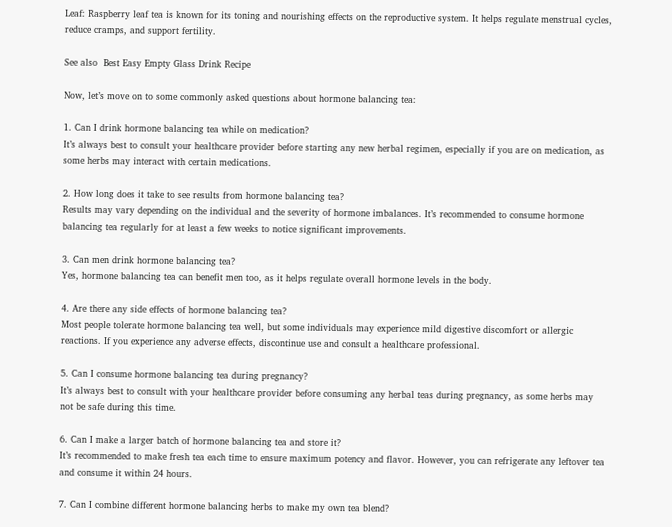Leaf: Raspberry leaf tea is known for its toning and nourishing effects on the reproductive system. It helps regulate menstrual cycles, reduce cramps, and support fertility.

See also  Best Easy Empty Glass Drink Recipe

Now, let’s move on to some commonly asked questions about hormone balancing tea:

1. Can I drink hormone balancing tea while on medication?
It’s always best to consult your healthcare provider before starting any new herbal regimen, especially if you are on medication, as some herbs may interact with certain medications.

2. How long does it take to see results from hormone balancing tea?
Results may vary depending on the individual and the severity of hormone imbalances. It’s recommended to consume hormone balancing tea regularly for at least a few weeks to notice significant improvements.

3. Can men drink hormone balancing tea?
Yes, hormone balancing tea can benefit men too, as it helps regulate overall hormone levels in the body.

4. Are there any side effects of hormone balancing tea?
Most people tolerate hormone balancing tea well, but some individuals may experience mild digestive discomfort or allergic reactions. If you experience any adverse effects, discontinue use and consult a healthcare professional.

5. Can I consume hormone balancing tea during pregnancy?
It’s always best to consult with your healthcare provider before consuming any herbal teas during pregnancy, as some herbs may not be safe during this time.

6. Can I make a larger batch of hormone balancing tea and store it?
It’s recommended to make fresh tea each time to ensure maximum potency and flavor. However, you can refrigerate any leftover tea and consume it within 24 hours.

7. Can I combine different hormone balancing herbs to make my own tea blend?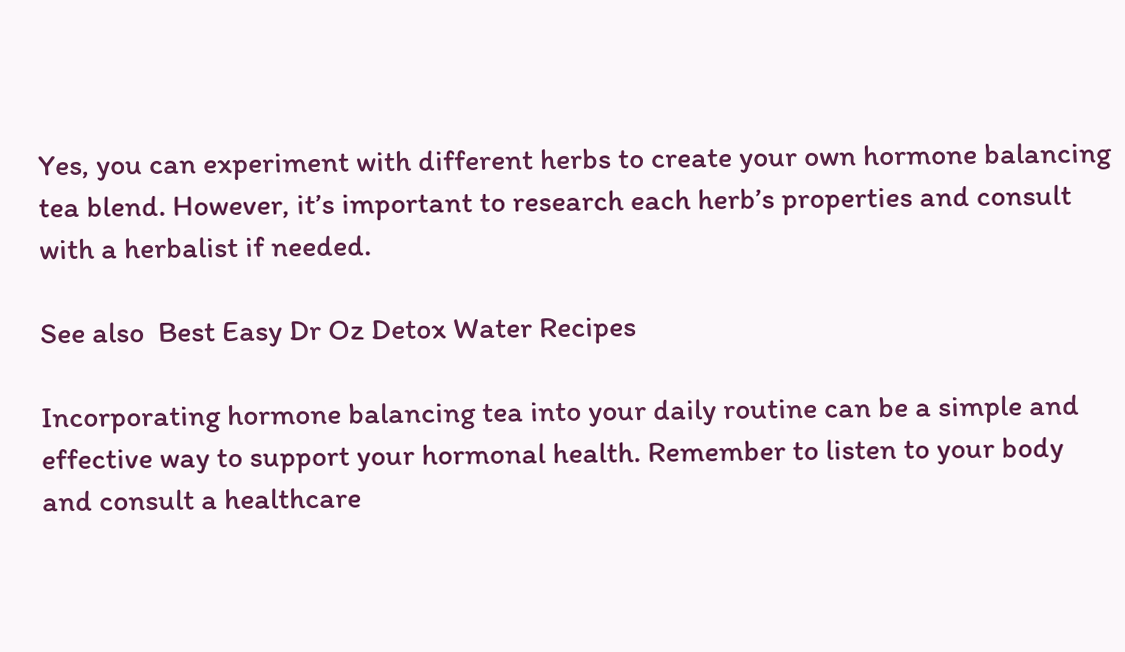Yes, you can experiment with different herbs to create your own hormone balancing tea blend. However, it’s important to research each herb’s properties and consult with a herbalist if needed.

See also  Best Easy Dr Oz Detox Water Recipes

Incorporating hormone balancing tea into your daily routine can be a simple and effective way to support your hormonal health. Remember to listen to your body and consult a healthcare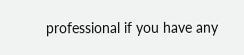professional if you have any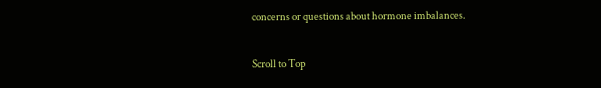concerns or questions about hormone imbalances.

Scroll to Top